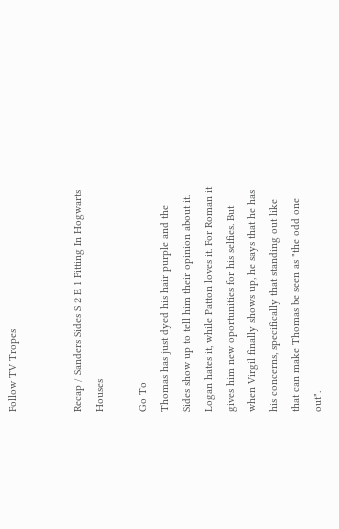Follow TV Tropes


Recap / Sanders Sides S 2 E 1 Fitting In Hogwarts Houses

Go To
Thomas has just dyed his hair purple and the Sides show up to tell him their opinion about it. Logan hates it, while Patton loves it. For Roman it gives him new oportunities for his selfies. But when Virgil finally shows up, he says that he has his concerns, specifically that standing out like that can make Thomas be seen as "the odd one out".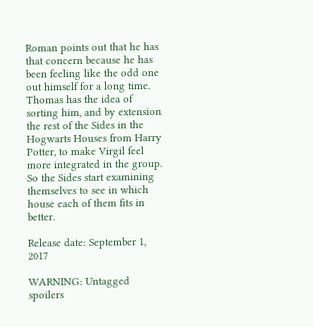Roman points out that he has that concern because he has been feeling like the odd one out himself for a long time. Thomas has the idea of sorting him, and by extension the rest of the Sides in the Hogwarts Houses from Harry Potter, to make Virgil feel more integrated in the group. So the Sides start examining themselves to see in which house each of them fits in better.

Release date: September 1, 2017

WARNING: Untagged spoilers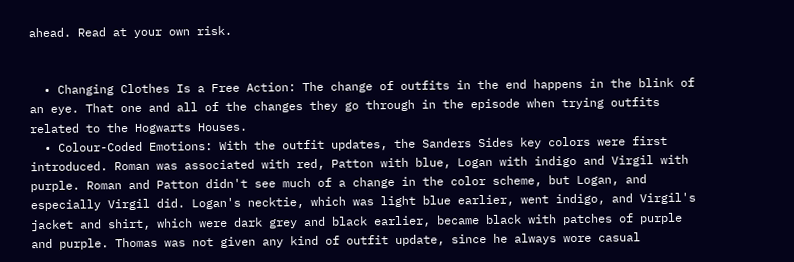ahead. Read at your own risk.


  • Changing Clothes Is a Free Action: The change of outfits in the end happens in the blink of an eye. That one and all of the changes they go through in the episode when trying outfits related to the Hogwarts Houses.
  • Colour-Coded Emotions: With the outfit updates, the Sanders Sides key colors were first introduced. Roman was associated with red, Patton with blue, Logan with indigo and Virgil with purple. Roman and Patton didn't see much of a change in the color scheme, but Logan, and especially Virgil did. Logan's necktie, which was light blue earlier, went indigo, and Virgil's jacket and shirt, which were dark grey and black earlier, became black with patches of purple and purple. Thomas was not given any kind of outfit update, since he always wore casual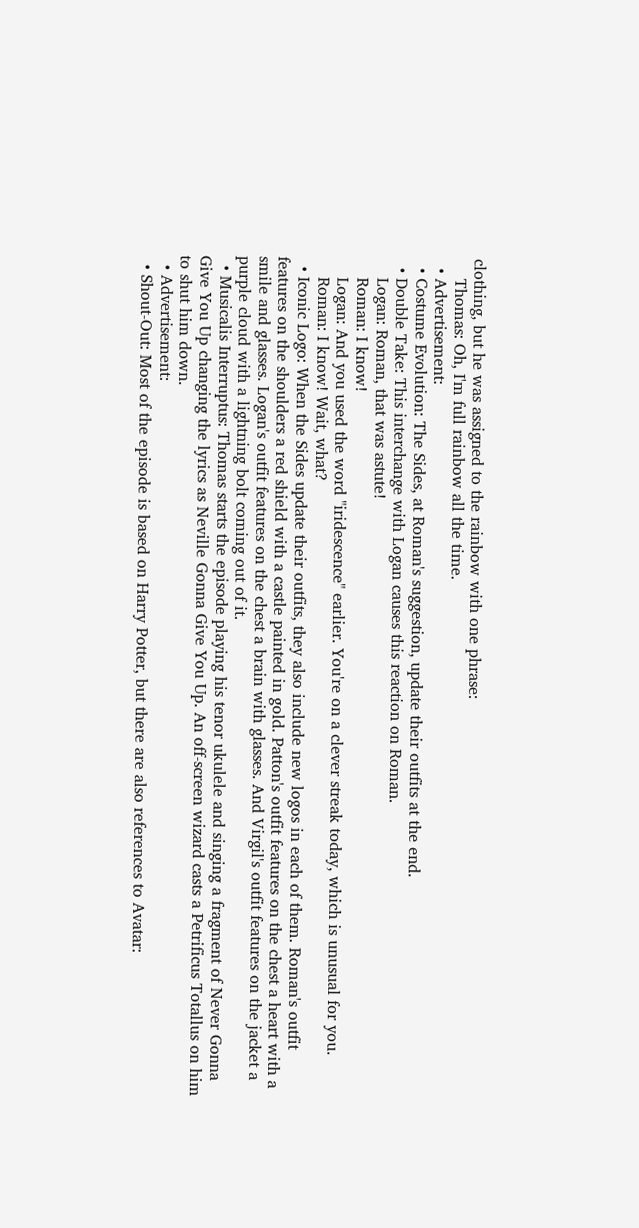clothing, but he was assigned to the rainbow with one phrase:
    Thomas: Oh, I'm full rainbow all the time.
  • Advertisement:
  • Costume Evolution: The Sides, at Roman's suggestion, update their outfits at the end.
  • Double Take: This interchange with Logan causes this reaction on Roman.
    Logan: Roman, that was astute!
    Roman: I know!
    Logan: And you used the word "iridescence" earlier. You're on a clever streak today, which is unusual for you.
    Roman: I know! Wait, what?
  • Iconic Logo: When the Sides update their outfits, they also include new logos in each of them. Roman's outfit features on the shoulders a red shield with a castle painted in gold. Patton's outfit features on the chest a heart with a smile and glasses. Logan's outfit features on the chest a brain with glasses. And Virgil's outfit features on the jacket a purple cloud with a lightning bolt coming out of it.
  • Musicalis Interruptus: Thomas starts the episode playing his tenor ukulele and singing a fragment of Never Gonna Give You Up changing the lyrics as Neville Gonna Give You Up. An off-screen wizard casts a Petrificus Totallus on him to shut him down.
  • Advertisement:
  • Shout-Out: Most of the episode is based on Harry Potter, but there are also references to Avatar: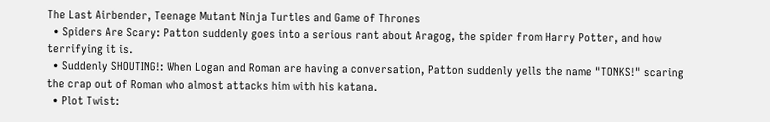The Last Airbender, Teenage Mutant Ninja Turtles and Game of Thrones
  • Spiders Are Scary: Patton suddenly goes into a serious rant about Aragog, the spider from Harry Potter, and how terrifying it is.
  • Suddenly SHOUTING!: When Logan and Roman are having a conversation, Patton suddenly yells the name "TONKS!" scaring the crap out of Roman who almost attacks him with his katana.
  • Plot Twist: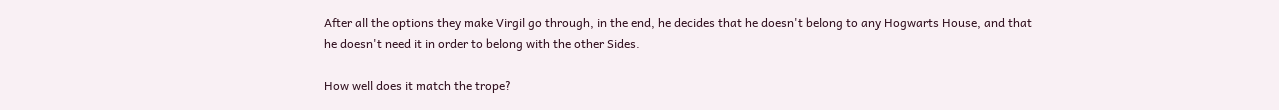After all the options they make Virgil go through, in the end, he decides that he doesn't belong to any Hogwarts House, and that he doesn't need it in order to belong with the other Sides.

How well does it match the trope?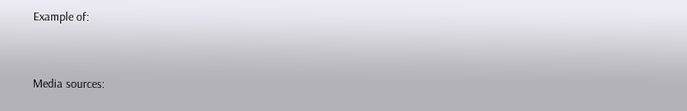Example of:


Media sources: